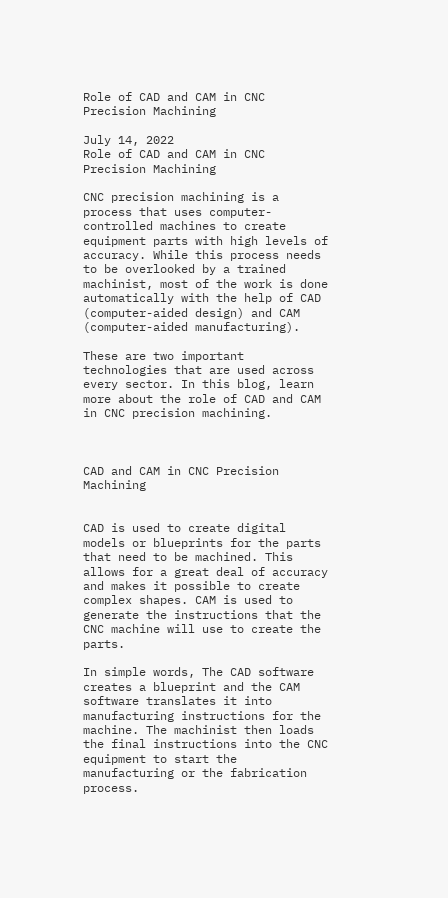Role of CAD and CAM in CNC Precision Machining

July 14, 2022
Role of CAD and CAM in CNC Precision Machining

CNC precision machining is a process that uses computer-controlled machines to create equipment parts with high levels of accuracy. While this process needs to be overlooked by a trained machinist, most of the work is done automatically with the help of CAD (computer-aided design) and CAM (computer-aided manufacturing).

These are two important technologies that are used across every sector. In this blog, learn more about the role of CAD and CAM in CNC precision machining.



CAD and CAM in CNC Precision Machining


CAD is used to create digital models or blueprints for the parts that need to be machined. This allows for a great deal of accuracy and makes it possible to create complex shapes. CAM is used to generate the instructions that the CNC machine will use to create the parts.

In simple words, The CAD software creates a blueprint and the CAM software translates it into manufacturing instructions for the machine. The machinist then loads the final instructions into the CNC equipment to start the manufacturing or the fabrication process.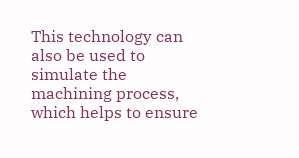This technology can also be used to simulate the machining process, which helps to ensure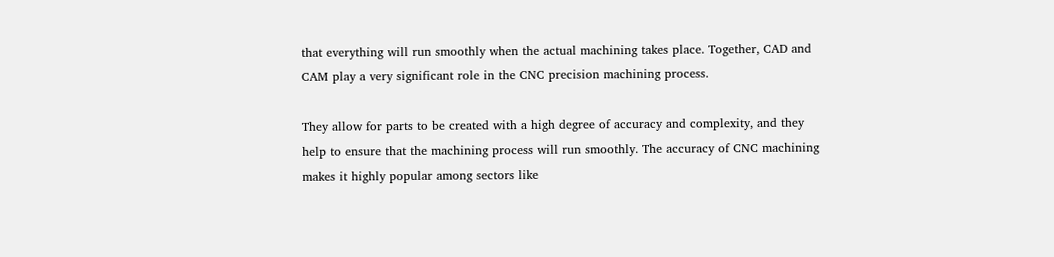that everything will run smoothly when the actual machining takes place. Together, CAD and CAM play a very significant role in the CNC precision machining process.

They allow for parts to be created with a high degree of accuracy and complexity, and they help to ensure that the machining process will run smoothly. The accuracy of CNC machining makes it highly popular among sectors like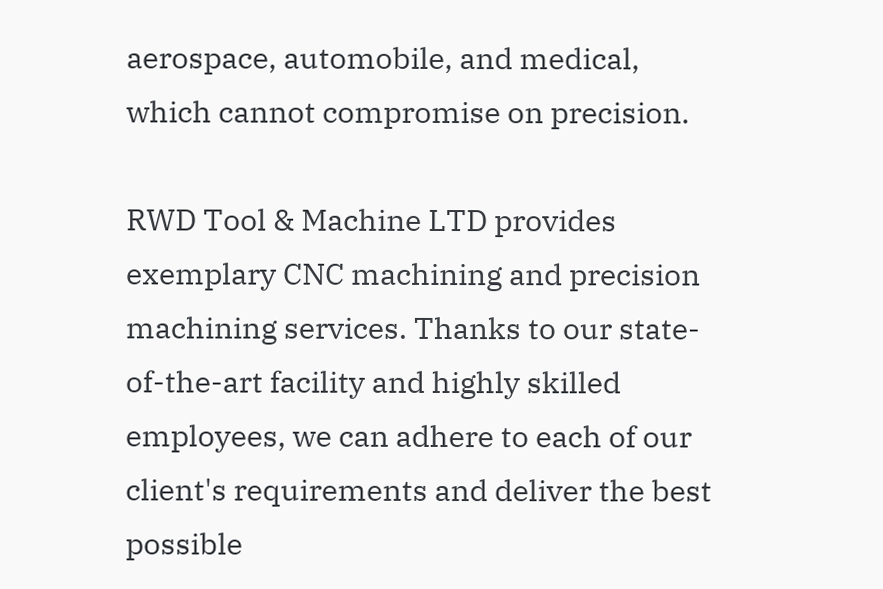aerospace, automobile, and medical, which cannot compromise on precision.

RWD Tool & Machine LTD provides exemplary CNC machining and precision machining services. Thanks to our state-of-the-art facility and highly skilled employees, we can adhere to each of our client's requirements and deliver the best possible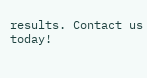results. Contact us today!